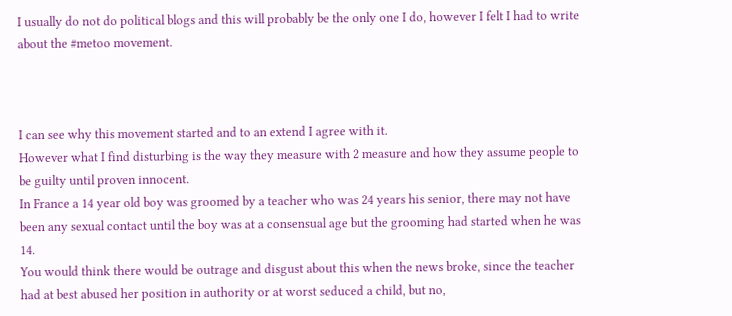I usually do not do political blogs and this will probably be the only one I do, however I felt I had to write about the #metoo movement.



I can see why this movement started and to an extend I agree with it.
However what I find disturbing is the way they measure with 2 measure and how they assume people to be guilty until proven innocent.
In France a 14 year old boy was groomed by a teacher who was 24 years his senior, there may not have been any sexual contact until the boy was at a consensual age but the grooming had started when he was 14.
You would think there would be outrage and disgust about this when the news broke, since the teacher had at best abused her position in authority or at worst seduced a child, but no,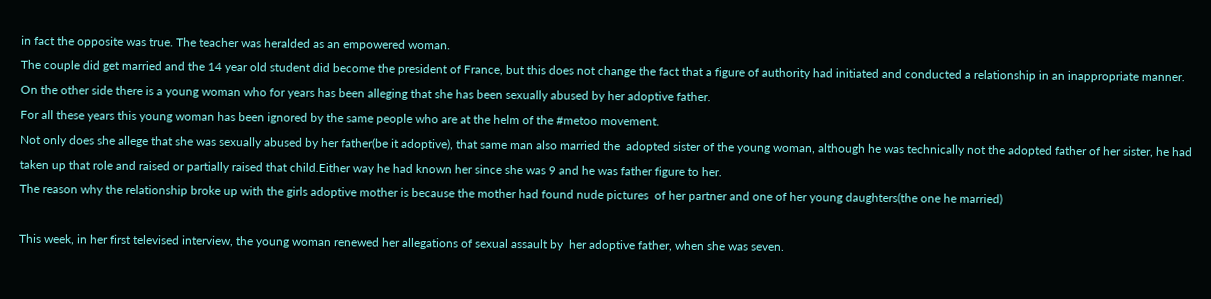in fact the opposite was true. The teacher was heralded as an empowered woman.
The couple did get married and the 14 year old student did become the president of France, but this does not change the fact that a figure of authority had initiated and conducted a relationship in an inappropriate manner.
On the other side there is a young woman who for years has been alleging that she has been sexually abused by her adoptive father.
For all these years this young woman has been ignored by the same people who are at the helm of the #metoo movement.
Not only does she allege that she was sexually abused by her father(be it adoptive), that same man also married the  adopted sister of the young woman, although he was technically not the adopted father of her sister, he had taken up that role and raised or partially raised that child.Either way he had known her since she was 9 and he was father figure to her.
The reason why the relationship broke up with the girls adoptive mother is because the mother had found nude pictures  of her partner and one of her young daughters(the one he married)

This week, in her first televised interview, the young woman renewed her allegations of sexual assault by  her adoptive father, when she was seven.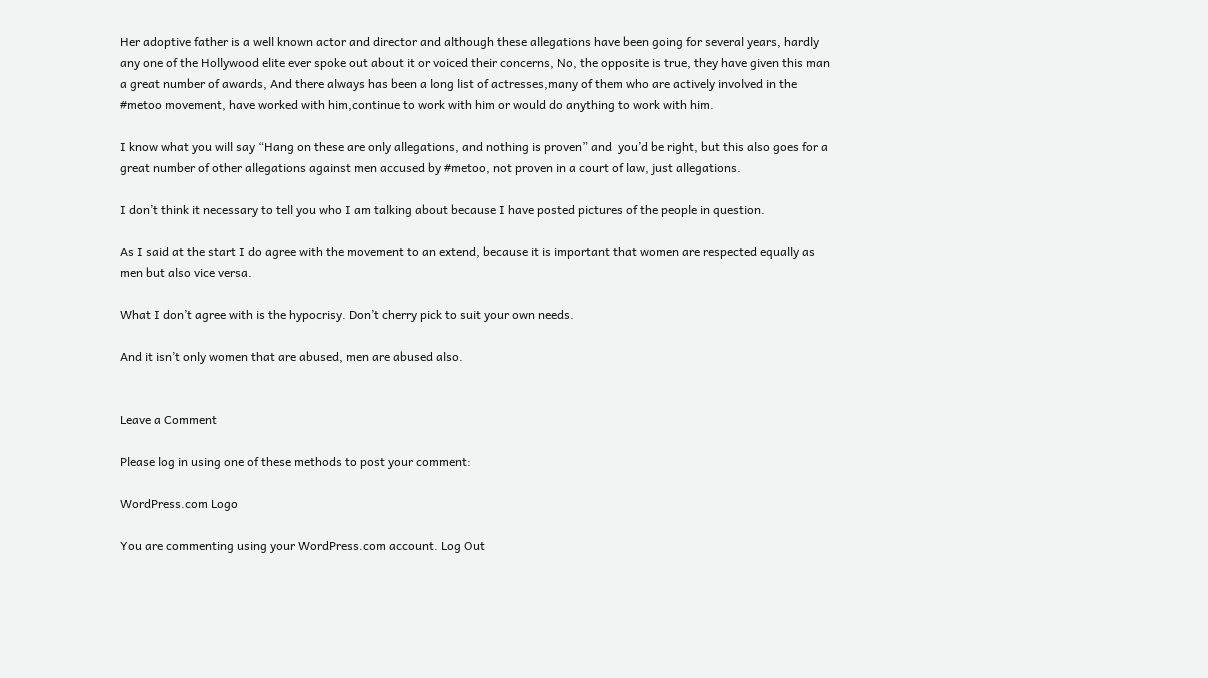Her adoptive father is a well known actor and director and although these allegations have been going for several years, hardly any one of the Hollywood elite ever spoke out about it or voiced their concerns, No, the opposite is true, they have given this man a great number of awards, And there always has been a long list of actresses,many of them who are actively involved in the #metoo movement, have worked with him,continue to work with him or would do anything to work with him.

I know what you will say “Hang on these are only allegations, and nothing is proven” and  you’d be right, but this also goes for a great number of other allegations against men accused by #metoo, not proven in a court of law, just allegations.

I don’t think it necessary to tell you who I am talking about because I have posted pictures of the people in question.

As I said at the start I do agree with the movement to an extend, because it is important that women are respected equally as men but also vice versa.

What I don’t agree with is the hypocrisy. Don’t cherry pick to suit your own needs.

And it isn’t only women that are abused, men are abused also.


Leave a Comment

Please log in using one of these methods to post your comment:

WordPress.com Logo

You are commenting using your WordPress.com account. Log Out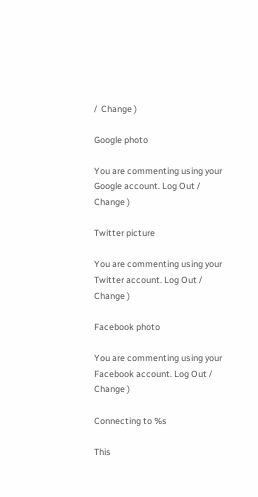/  Change )

Google photo

You are commenting using your Google account. Log Out /  Change )

Twitter picture

You are commenting using your Twitter account. Log Out /  Change )

Facebook photo

You are commenting using your Facebook account. Log Out /  Change )

Connecting to %s

This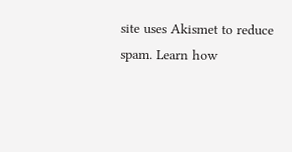site uses Akismet to reduce spam. Learn how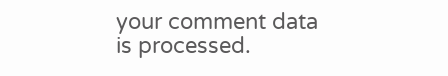your comment data is processed.